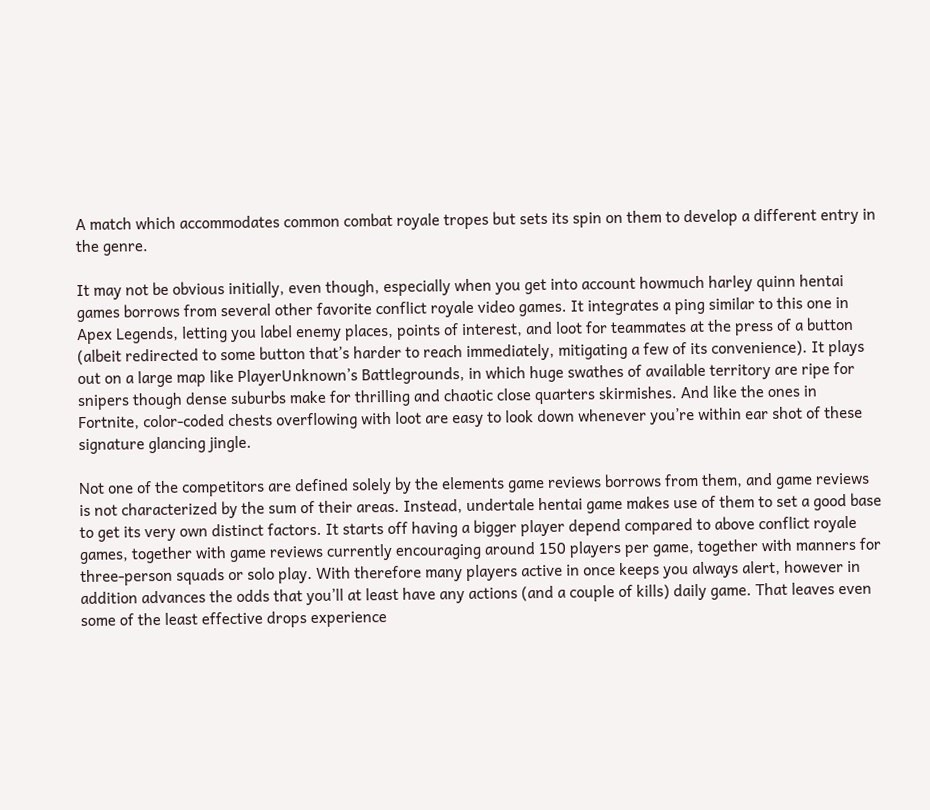A match which accommodates common combat royale tropes but sets its spin on them to develop a different entry in the genre.

It may not be obvious initially, even though, especially when you get into account howmuch harley quinn hentai games borrows from several other favorite conflict royale video games. It integrates a ping similar to this one in Apex Legends, letting you label enemy places, points of interest, and loot for teammates at the press of a button (albeit redirected to some button that’s harder to reach immediately, mitigating a few of its convenience). It plays out on a large map like PlayerUnknown’s Battlegrounds, in which huge swathes of available territory are ripe for snipers though dense suburbs make for thrilling and chaotic close quarters skirmishes. And like the ones in Fortnite, color-coded chests overflowing with loot are easy to look down whenever you’re within ear shot of these signature glancing jingle.

Not one of the competitors are defined solely by the elements game reviews borrows from them, and game reviews is not characterized by the sum of their areas. Instead, undertale hentai game makes use of them to set a good base to get its very own distinct factors. It starts off having a bigger player depend compared to above conflict royale games, together with game reviews currently encouraging around 150 players per game, together with manners for three-person squads or solo play. With therefore many players active in once keeps you always alert, however in addition advances the odds that you’ll at least have any actions (and a couple of kills) daily game. That leaves even some of the least effective drops experience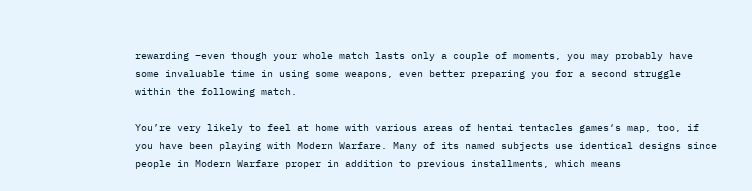rewarding –even though your whole match lasts only a couple of moments, you may probably have some invaluable time in using some weapons, even better preparing you for a second struggle within the following match.

You’re very likely to feel at home with various areas of hentai tentacles games‘s map, too, if you have been playing with Modern Warfare. Many of its named subjects use identical designs since people in Modern Warfare proper in addition to previous installments, which means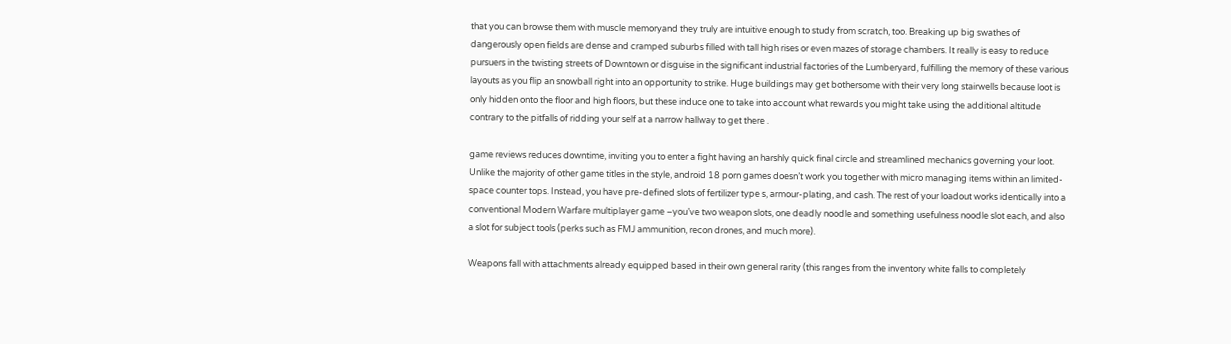that you can browse them with muscle memoryand they truly are intuitive enough to study from scratch, too. Breaking up big swathes of dangerously open fields are dense and cramped suburbs filled with tall high rises or even mazes of storage chambers. It really is easy to reduce pursuers in the twisting streets of Downtown or disguise in the significant industrial factories of the Lumberyard, fulfilling the memory of these various layouts as you flip an snowball right into an opportunity to strike. Huge buildings may get bothersome with their very long stairwells because loot is only hidden onto the floor and high floors, but these induce one to take into account what rewards you might take using the additional altitude contrary to the pitfalls of ridding your self at a narrow hallway to get there .

game reviews reduces downtime, inviting you to enter a fight having an harshly quick final circle and streamlined mechanics governing your loot. Unlike the majority of other game titles in the style, android 18 porn games doesn’t work you together with micro managing items within an limited-space counter tops. Instead, you have pre-defined slots of fertilizer type s, armour-plating, and cash. The rest of your loadout works identically into a conventional Modern Warfare multiplayer game –you’ve two weapon slots, one deadly noodle and something usefulness noodle slot each, and also a slot for subject tools (perks such as FMJ ammunition, recon drones, and much more).

Weapons fall with attachments already equipped based in their own general rarity (this ranges from the inventory white falls to completely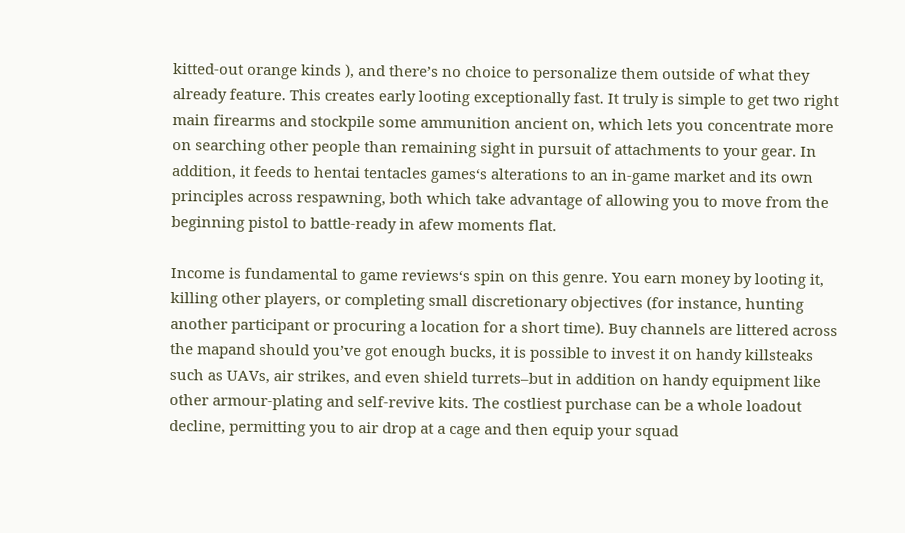kitted-out orange kinds ), and there’s no choice to personalize them outside of what they already feature. This creates early looting exceptionally fast. It truly is simple to get two right main firearms and stockpile some ammunition ancient on, which lets you concentrate more on searching other people than remaining sight in pursuit of attachments to your gear. In addition, it feeds to hentai tentacles games‘s alterations to an in-game market and its own principles across respawning, both which take advantage of allowing you to move from the beginning pistol to battle-ready in afew moments flat.

Income is fundamental to game reviews‘s spin on this genre. You earn money by looting it, killing other players, or completing small discretionary objectives (for instance, hunting another participant or procuring a location for a short time). Buy channels are littered across the mapand should you’ve got enough bucks, it is possible to invest it on handy killsteaks such as UAVs, air strikes, and even shield turrets–but in addition on handy equipment like other armour-plating and self-revive kits. The costliest purchase can be a whole loadout decline, permitting you to air drop at a cage and then equip your squad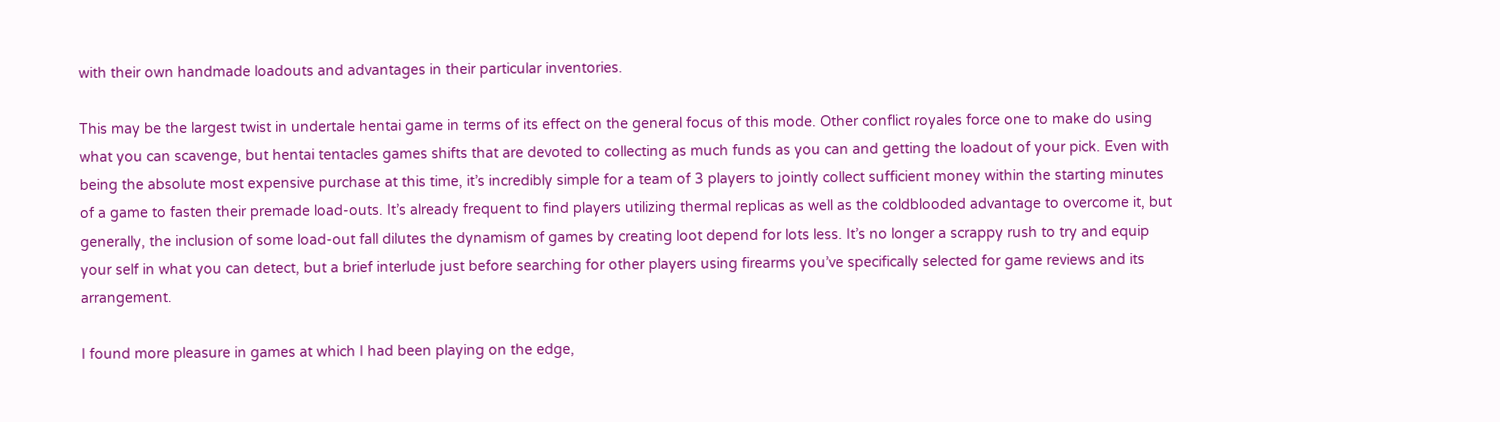with their own handmade loadouts and advantages in their particular inventories.

This may be the largest twist in undertale hentai game in terms of its effect on the general focus of this mode. Other conflict royales force one to make do using what you can scavenge, but hentai tentacles games shifts that are devoted to collecting as much funds as you can and getting the loadout of your pick. Even with being the absolute most expensive purchase at this time, it’s incredibly simple for a team of 3 players to jointly collect sufficient money within the starting minutes of a game to fasten their premade load-outs. It’s already frequent to find players utilizing thermal replicas as well as the coldblooded advantage to overcome it, but generally, the inclusion of some load-out fall dilutes the dynamism of games by creating loot depend for lots less. It’s no longer a scrappy rush to try and equip your self in what you can detect, but a brief interlude just before searching for other players using firearms you’ve specifically selected for game reviews and its arrangement.

I found more pleasure in games at which I had been playing on the edge,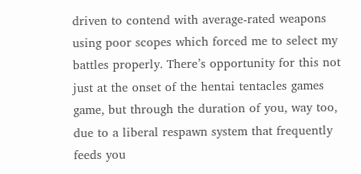driven to contend with average-rated weapons using poor scopes which forced me to select my battles properly. There’s opportunity for this not just at the onset of the hentai tentacles games game, but through the duration of you, way too, due to a liberal respawn system that frequently feeds you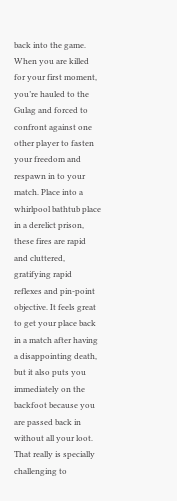back into the game. When you are killed for your first moment, you’re hauled to the Gulag and forced to confront against one other player to fasten your freedom and respawn in to your match. Place into a whirlpool bathtub place in a derelict prison, these fires are rapid and cluttered, gratifying rapid reflexes and pin-point objective. It feels great to get your place back in a match after having a disappointing death, but it also puts you immediately on the backfoot because you are passed back in without all your loot. That really is specially challenging to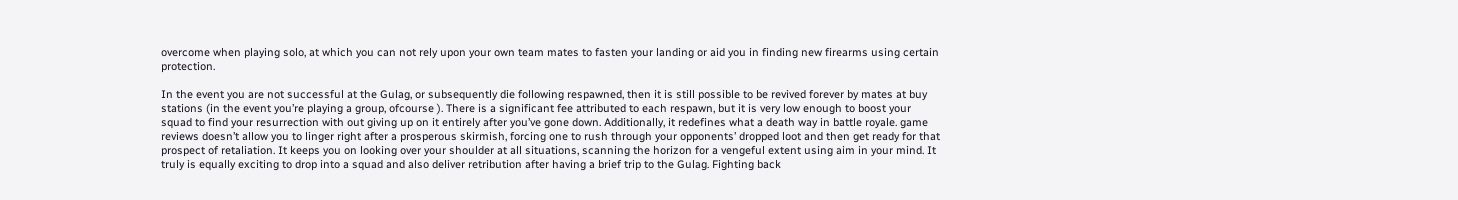overcome when playing solo, at which you can not rely upon your own team mates to fasten your landing or aid you in finding new firearms using certain protection.

In the event you are not successful at the Gulag, or subsequently die following respawned, then it is still possible to be revived forever by mates at buy stations (in the event you’re playing a group, ofcourse ). There is a significant fee attributed to each respawn, but it is very low enough to boost your squad to find your resurrection with out giving up on it entirely after you’ve gone down. Additionally, it redefines what a death way in battle royale. game reviews doesn’t allow you to linger right after a prosperous skirmish, forcing one to rush through your opponents’ dropped loot and then get ready for that prospect of retaliation. It keeps you on looking over your shoulder at all situations, scanning the horizon for a vengeful extent using aim in your mind. It truly is equally exciting to drop into a squad and also deliver retribution after having a brief trip to the Gulag. Fighting back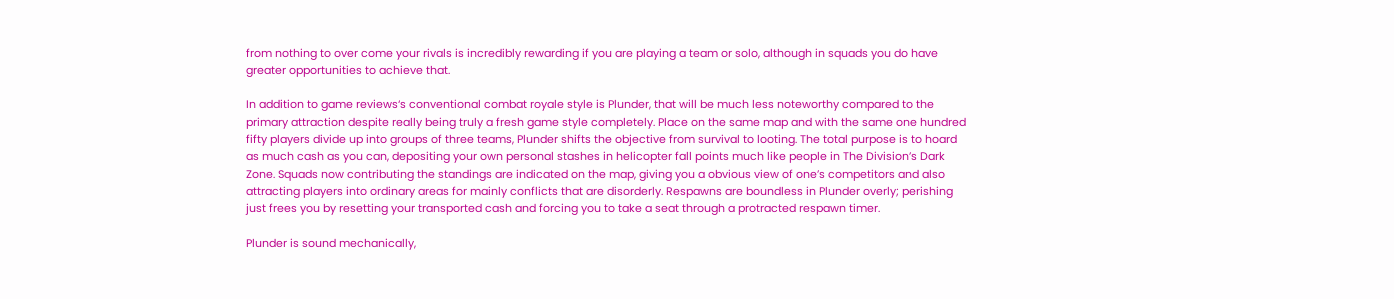from nothing to over come your rivals is incredibly rewarding if you are playing a team or solo, although in squads you do have greater opportunities to achieve that.

In addition to game reviews‘s conventional combat royale style is Plunder, that will be much less noteworthy compared to the primary attraction despite really being truly a fresh game style completely. Place on the same map and with the same one hundred fifty players divide up into groups of three teams, Plunder shifts the objective from survival to looting. The total purpose is to hoard as much cash as you can, depositing your own personal stashes in helicopter fall points much like people in The Division’s Dark Zone. Squads now contributing the standings are indicated on the map, giving you a obvious view of one’s competitors and also attracting players into ordinary areas for mainly conflicts that are disorderly. Respawns are boundless in Plunder overly; perishing just frees you by resetting your transported cash and forcing you to take a seat through a protracted respawn timer.

Plunder is sound mechanically,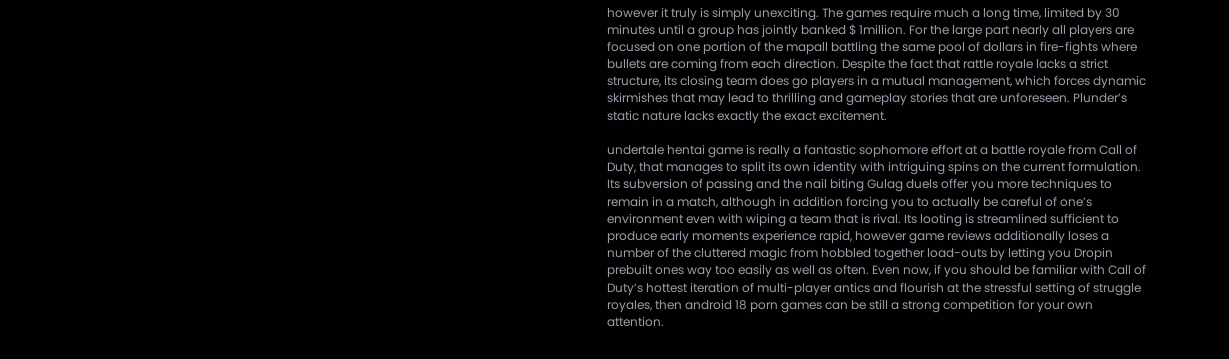however it truly is simply unexciting. The games require much a long time, limited by 30 minutes until a group has jointly banked $ 1million. For the large part nearly all players are focused on one portion of the mapall battling the same pool of dollars in fire-fights where bullets are coming from each direction. Despite the fact that rattle royale lacks a strict structure, its closing team does go players in a mutual management, which forces dynamic skirmishes that may lead to thrilling and gameplay stories that are unforeseen. Plunder’s static nature lacks exactly the exact excitement.

undertale hentai game is really a fantastic sophomore effort at a battle royale from Call of Duty, that manages to split its own identity with intriguing spins on the current formulation. Its subversion of passing and the nail biting Gulag duels offer you more techniques to remain in a match, although in addition forcing you to actually be careful of one’s environment even with wiping a team that is rival. Its looting is streamlined sufficient to produce early moments experience rapid, however game reviews additionally loses a number of the cluttered magic from hobbled together load-outs by letting you Dropin prebuilt ones way too easily as well as often. Even now, if you should be familiar with Call of Duty’s hottest iteration of multi-player antics and flourish at the stressful setting of struggle royales, then android 18 porn games can be still a strong competition for your own attention.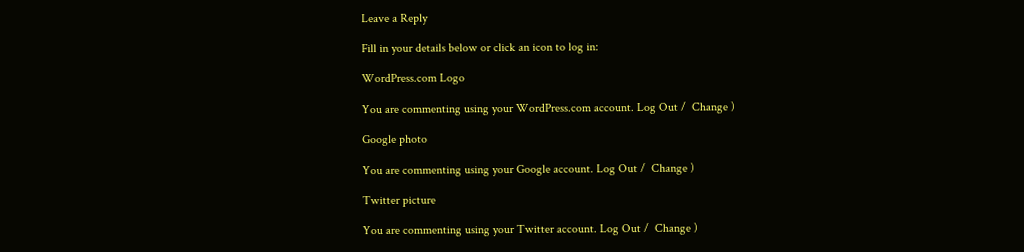Leave a Reply

Fill in your details below or click an icon to log in:

WordPress.com Logo

You are commenting using your WordPress.com account. Log Out /  Change )

Google photo

You are commenting using your Google account. Log Out /  Change )

Twitter picture

You are commenting using your Twitter account. Log Out /  Change )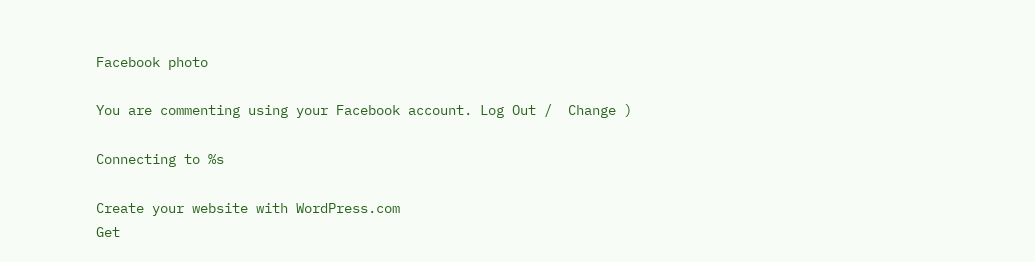Facebook photo

You are commenting using your Facebook account. Log Out /  Change )

Connecting to %s

Create your website with WordPress.com
Get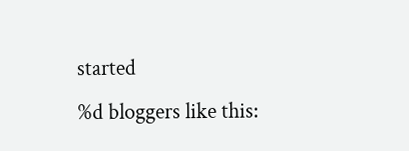started
%d bloggers like this: